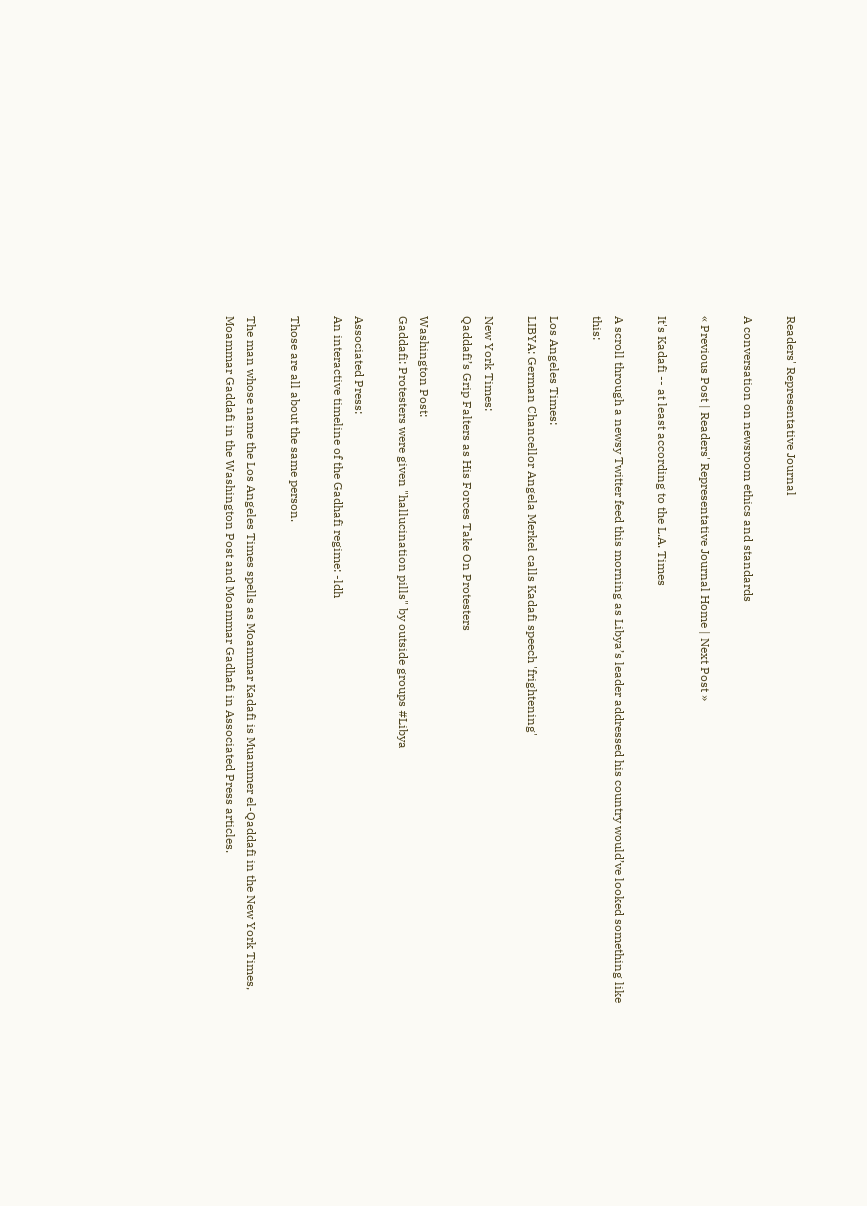Readers' Representative Journal

A conversation on newsroom ethics and standards

« Previous Post | Readers' Representative Journal Home | Next Post »

It's Kadafi -- at least according to the L.A. Times

A scroll through a newsy Twitter feed this morning as Libya’s leader addressed his country would’ve looked something like this:

Los Angeles Times:
LIBYA: German Chancellor Angela Merkel calls Kadafi speech 'frightening'

New York Times:
Qaddafi’s Grip Falters as His Forces Take On Protesters

Washington Post:
Gaddafi: Protesters were given "hallucination pills" by outside groups #Libya

Associated Press:
An interactive timeline of the Gadhafi regime: -ldh

Those are all about the same person.

The man whose name the Los Angeles Times spells as Moammar Kadafi is Muammer el-Qaddafi in the New York Times, Moammar Gaddafi in the Washington Post and Moammar Gadhafi in Associated Press articles.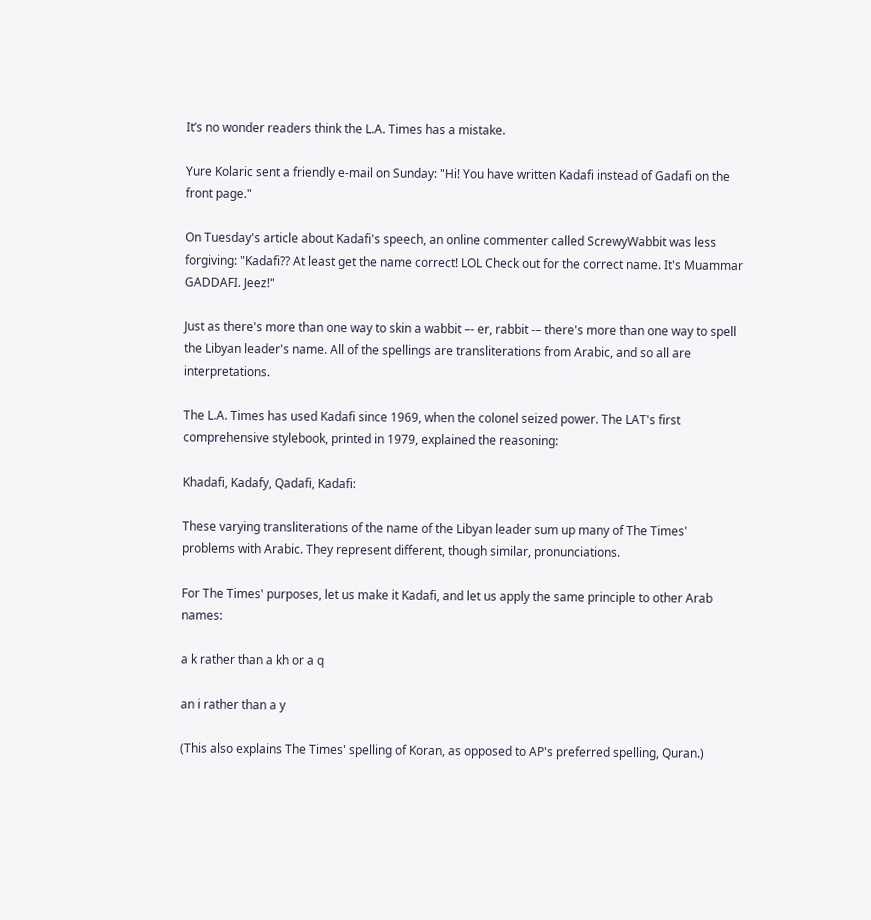It’s no wonder readers think the L.A. Times has a mistake.

Yure Kolaric sent a friendly e-mail on Sunday: "Hi! You have written Kadafi instead of Gadafi on the front page."

On Tuesday's article about Kadafi's speech, an online commenter called ScrewyWabbit was less forgiving: "Kadafi?? At least get the name correct! LOL Check out for the correct name. It's Muammar GADDAFI. Jeez!"

Just as there's more than one way to skin a wabbit –- er, rabbit -– there's more than one way to spell the Libyan leader's name. All of the spellings are transliterations from Arabic, and so all are interpretations.

The L.A. Times has used Kadafi since 1969, when the colonel seized power. The LAT's first comprehensive stylebook, printed in 1979, explained the reasoning:

Khadafi, Kadafy, Qadafi, Kadafi:

These varying transliterations of the name of the Libyan leader sum up many of The Times' problems with Arabic. They represent different, though similar, pronunciations.

For The Times' purposes, let us make it Kadafi, and let us apply the same principle to other Arab names:

a k rather than a kh or a q

an i rather than a y

(This also explains The Times' spelling of Koran, as opposed to AP's preferred spelling, Quran.)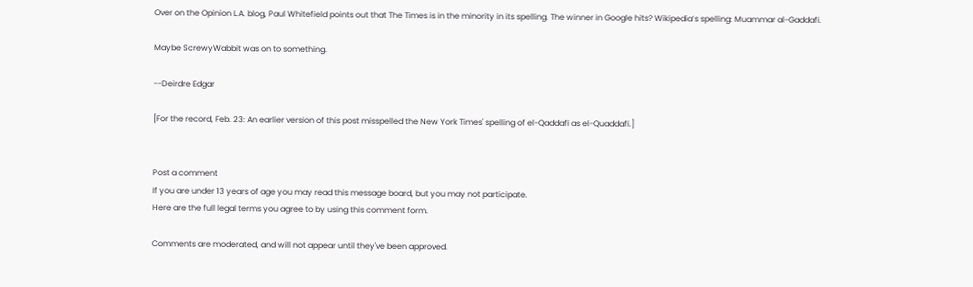Over on the Opinion L.A. blog, Paul Whitefield points out that The Times is in the minority in its spelling. The winner in Google hits? Wikipedia’s spelling: Muammar al-Gaddafi.

Maybe ScrewyWabbit was on to something.

--Deirdre Edgar

[For the record, Feb. 23: An earlier version of this post misspelled the New York Times' spelling of el-Qaddafi as el-Quaddafi.]


Post a comment
If you are under 13 years of age you may read this message board, but you may not participate.
Here are the full legal terms you agree to by using this comment form.

Comments are moderated, and will not appear until they've been approved.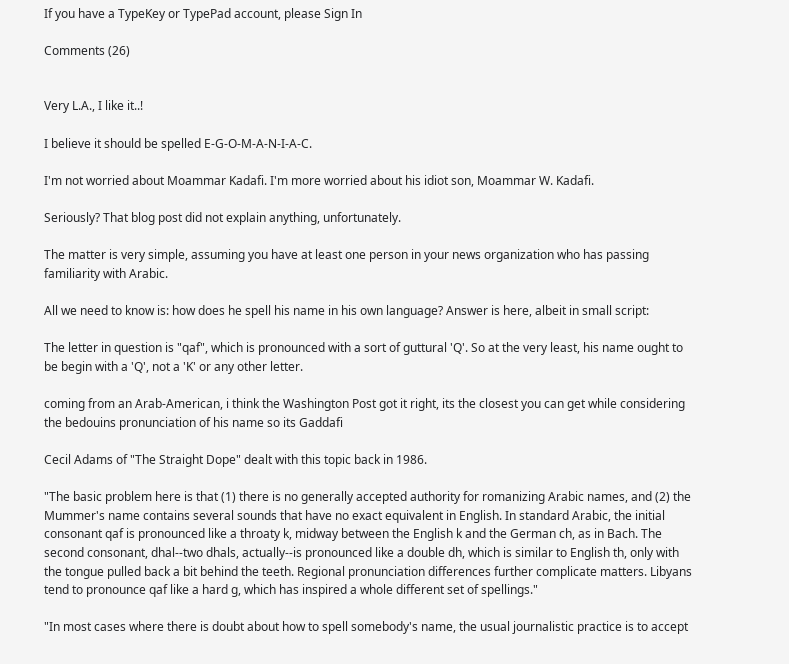If you have a TypeKey or TypePad account, please Sign In

Comments (26)


Very L.A., I like it..!

I believe it should be spelled E-G-O-M-A-N-I-A-C.

I'm not worried about Moammar Kadafi. I'm more worried about his idiot son, Moammar W. Kadafi.

Seriously? That blog post did not explain anything, unfortunately.

The matter is very simple, assuming you have at least one person in your news organization who has passing familiarity with Arabic.

All we need to know is: how does he spell his name in his own language? Answer is here, albeit in small script:

The letter in question is "qaf", which is pronounced with a sort of guttural 'Q'. So at the very least, his name ought to be begin with a 'Q', not a 'K' or any other letter.

coming from an Arab-American, i think the Washington Post got it right, its the closest you can get while considering the bedouins pronunciation of his name so its Gaddafi

Cecil Adams of "The Straight Dope" dealt with this topic back in 1986.

"The basic problem here is that (1) there is no generally accepted authority for romanizing Arabic names, and (2) the Mummer's name contains several sounds that have no exact equivalent in English. In standard Arabic, the initial consonant qaf is pronounced like a throaty k, midway between the English k and the German ch, as in Bach. The second consonant, dhal--two dhals, actually--is pronounced like a double dh, which is similar to English th, only with the tongue pulled back a bit behind the teeth. Regional pronunciation differences further complicate matters. Libyans tend to pronounce qaf like a hard g, which has inspired a whole different set of spellings."

"In most cases where there is doubt about how to spell somebody's name, the usual journalistic practice is to accept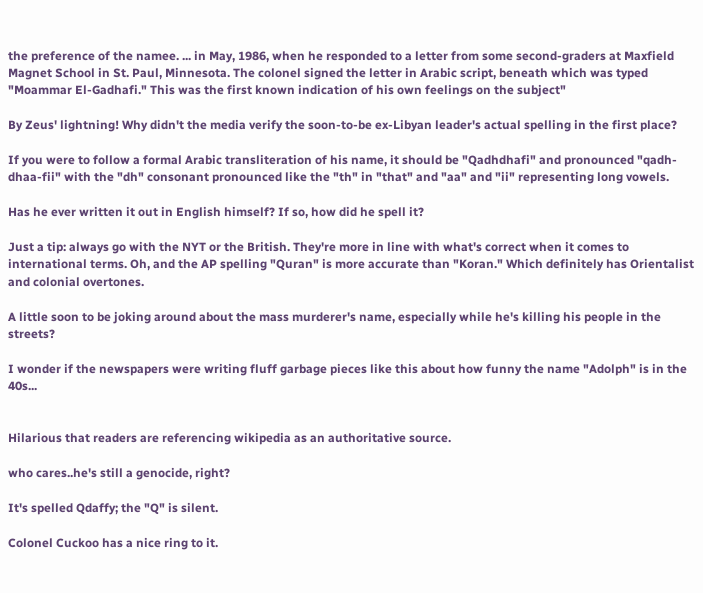the preference of the namee. ... in May, 1986, when he responded to a letter from some second-graders at Maxfield Magnet School in St. Paul, Minnesota. The colonel signed the letter in Arabic script, beneath which was typed "Moammar El-Gadhafi." This was the first known indication of his own feelings on the subject"

By Zeus' lightning! Why didn't the media verify the soon-to-be ex-Libyan leader's actual spelling in the first place?

If you were to follow a formal Arabic transliteration of his name, it should be "Qadhdhafi" and pronounced "qadh-dhaa-fii" with the "dh" consonant pronounced like the "th" in "that" and "aa" and "ii" representing long vowels.

Has he ever written it out in English himself? If so, how did he spell it?

Just a tip: always go with the NYT or the British. They're more in line with what's correct when it comes to international terms. Oh, and the AP spelling "Quran" is more accurate than "Koran." Which definitely has Orientalist and colonial overtones.

A little soon to be joking around about the mass murderer's name, especially while he's killing his people in the streets?

I wonder if the newspapers were writing fluff garbage pieces like this about how funny the name "Adolph" is in the 40s...


Hilarious that readers are referencing wikipedia as an authoritative source.

who cares..he's still a genocide, right?

It's spelled Qdaffy; the "Q" is silent.

Colonel Cuckoo has a nice ring to it.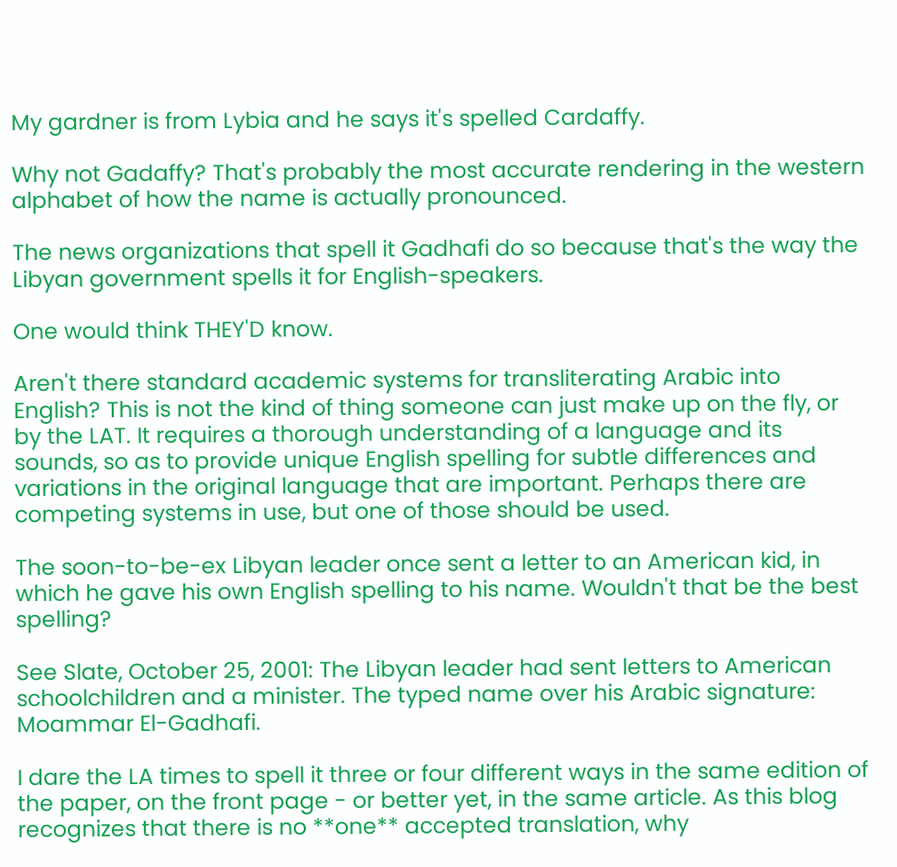My gardner is from Lybia and he says it's spelled Cardaffy.

Why not Gadaffy? That's probably the most accurate rendering in the western alphabet of how the name is actually pronounced.

The news organizations that spell it Gadhafi do so because that's the way the Libyan government spells it for English-speakers.

One would think THEY'D know.

Aren't there standard academic systems for transliterating Arabic into English? This is not the kind of thing someone can just make up on the fly, or by the LAT. It requires a thorough understanding of a language and its sounds, so as to provide unique English spelling for subtle differences and variations in the original language that are important. Perhaps there are competing systems in use, but one of those should be used.

The soon-to-be-ex Libyan leader once sent a letter to an American kid, in which he gave his own English spelling to his name. Wouldn't that be the best spelling?

See Slate, October 25, 2001: The Libyan leader had sent letters to American schoolchildren and a minister. The typed name over his Arabic signature: Moammar El-Gadhafi.

I dare the LA times to spell it three or four different ways in the same edition of the paper, on the front page - or better yet, in the same article. As this blog recognizes that there is no **one** accepted translation, why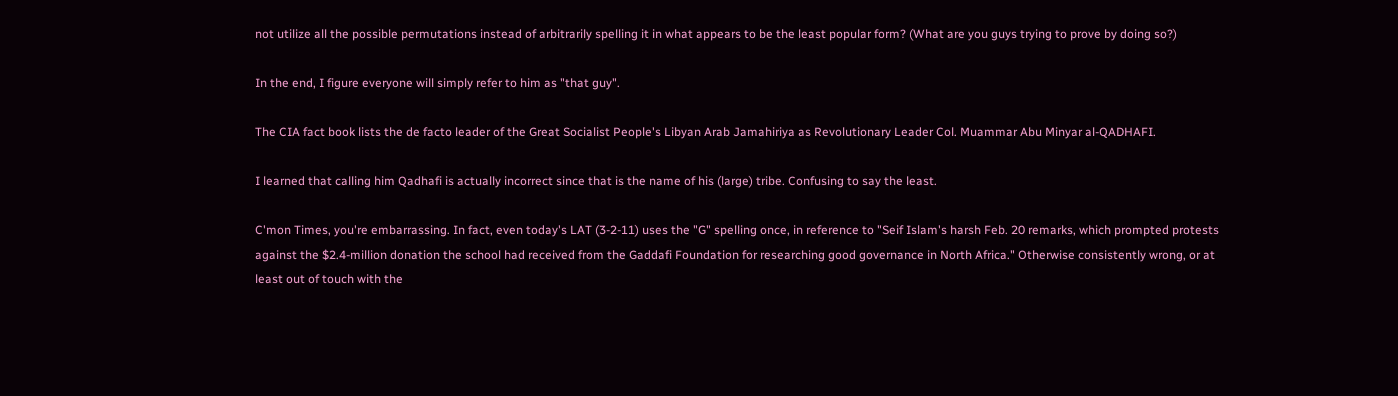not utilize all the possible permutations instead of arbitrarily spelling it in what appears to be the least popular form? (What are you guys trying to prove by doing so?)

In the end, I figure everyone will simply refer to him as "that guy".

The CIA fact book lists the de facto leader of the Great Socialist People's Libyan Arab Jamahiriya as Revolutionary Leader Col. Muammar Abu Minyar al-QADHAFI.

I learned that calling him Qadhafi is actually incorrect since that is the name of his (large) tribe. Confusing to say the least.

C'mon Times, you're embarrassing. In fact, even today's LAT (3-2-11) uses the "G" spelling once, in reference to "Seif Islam's harsh Feb. 20 remarks, which prompted protests against the $2.4-million donation the school had received from the Gaddafi Foundation for researching good governance in North Africa." Otherwise consistently wrong, or at least out of touch with the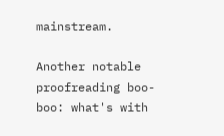mainstream.

Another notable proofreading boo-boo: what's with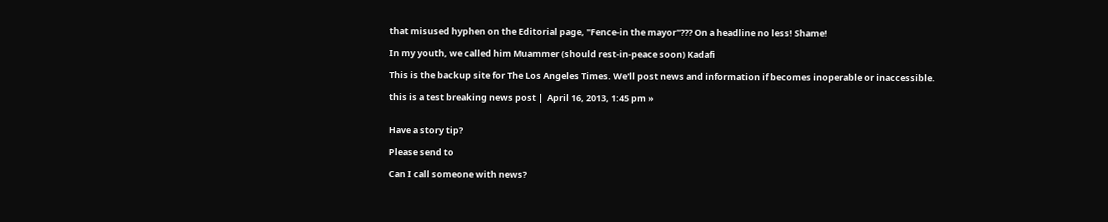that misused hyphen on the Editorial page, "Fence-in the mayor"??? On a headline no less! Shame!

In my youth, we called him Muammer (should rest-in-peace soon) Kadafi

This is the backup site for The Los Angeles Times. We'll post news and information if becomes inoperable or inaccessible.

this is a test breaking news post |  April 16, 2013, 1:45 pm »


Have a story tip?

Please send to

Can I call someone with news?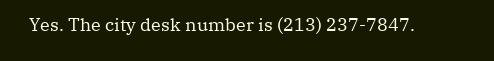Yes. The city desk number is (213) 237-7847.